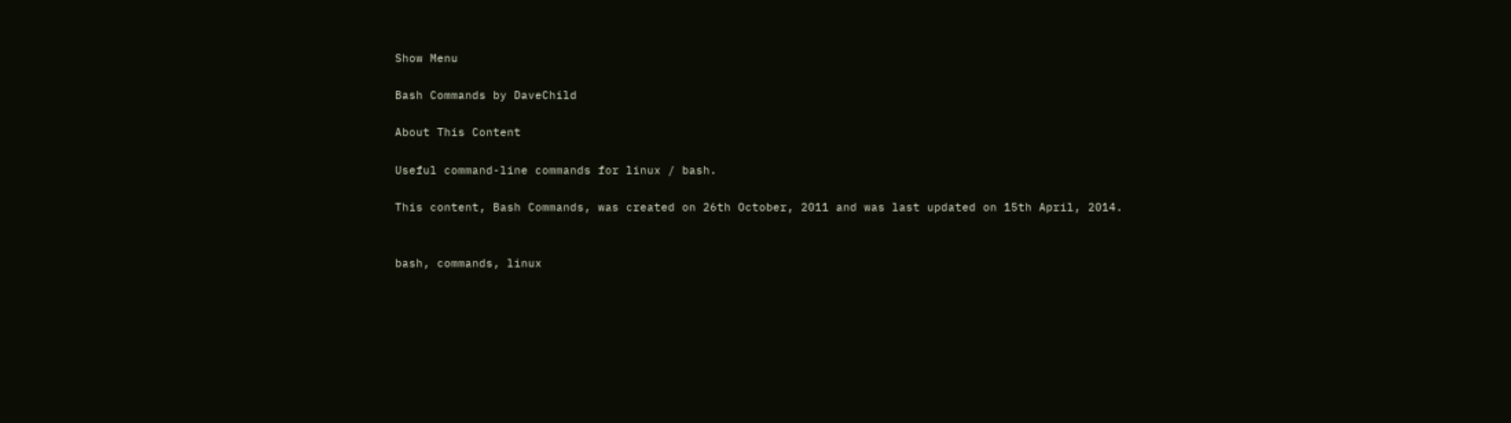Show Menu

Bash Commands by DaveChild

About This Content

Useful command-line commands for linux / bash.

This content, Bash Commands, was created on 26th October, 2011 and was last updated on 15th April, 2014.


bash, commands, linux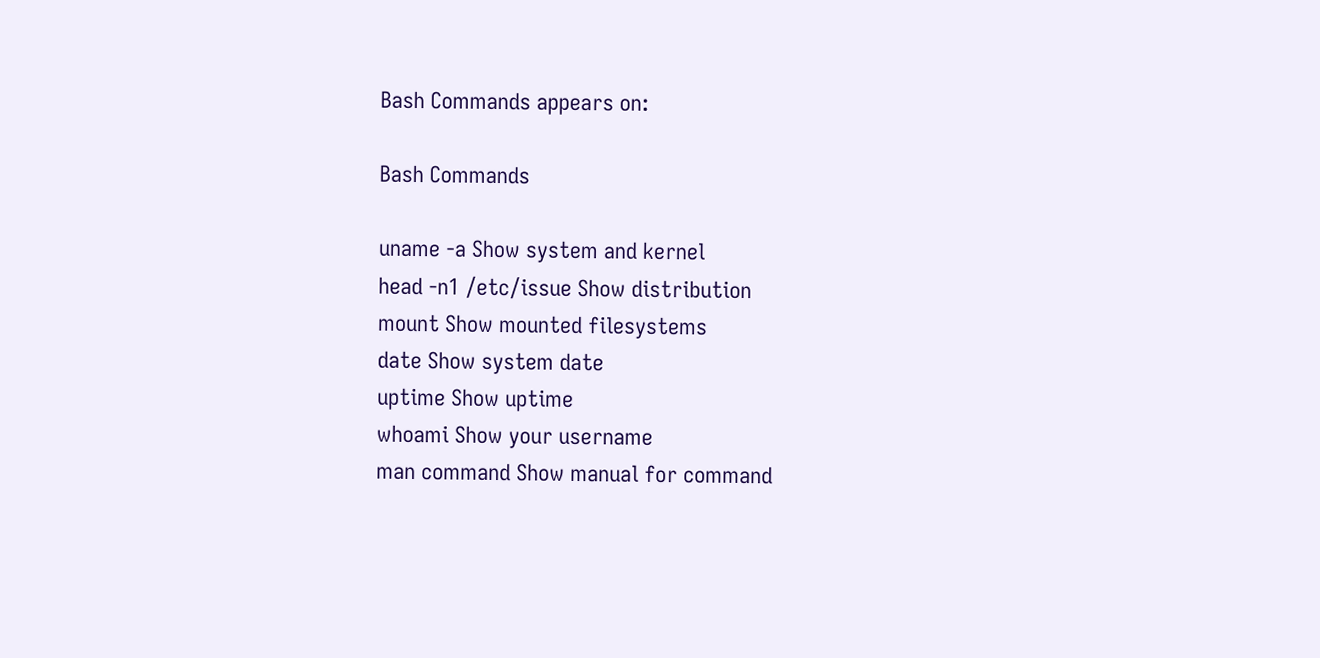Bash Commands appears on:

Bash Commands

uname -a Show system and kernel
head -n1 /etc/issue Show distribution
mount Show mounted filesystems
date Show system date
uptime Show uptime
whoami Show your username
man command Show manual for command